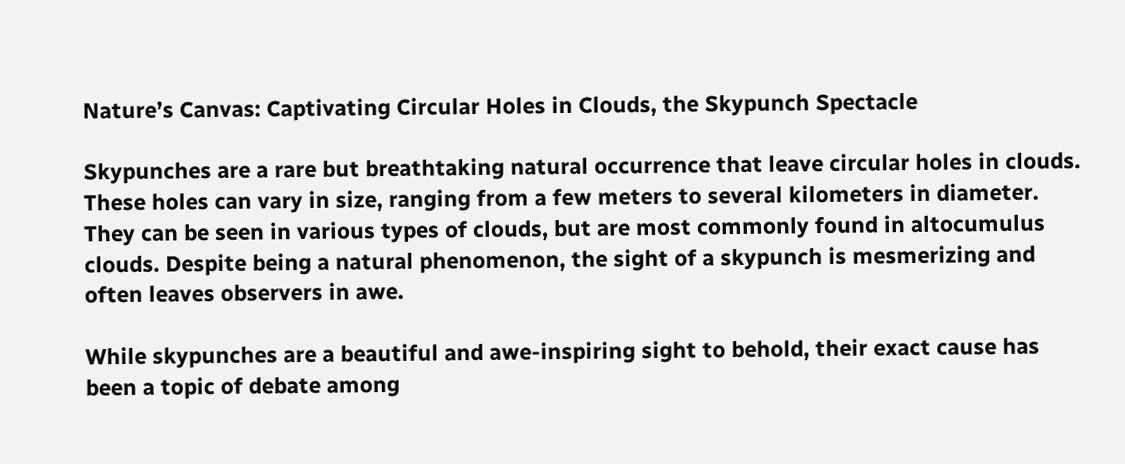Nature’s Canvas: Captivating Circular Holes in Clouds, the Skypunch Spectacle

Skypunches are a rare but breathtaking natural occurrence that leave circular holes in clouds. These holes can vary in size, ranging from a few meters to several kilometers in diameter. They can be seen in various types of clouds, but are most commonly found in altocumulus clouds. Despite being a natural phenomenon, the sight of a skypunch is mesmerizing and often leaves observers in awe.

While skypunches are a beautiful and awe-inspiring sight to behold, their exact cause has been a topic of debate among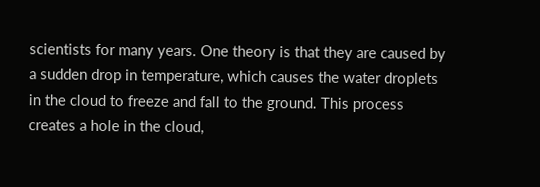scientists for many years. One theory is that they are caused by a sudden drop in temperature, which causes the water droplets in the cloud to freeze and fall to the ground. This process creates a hole in the cloud,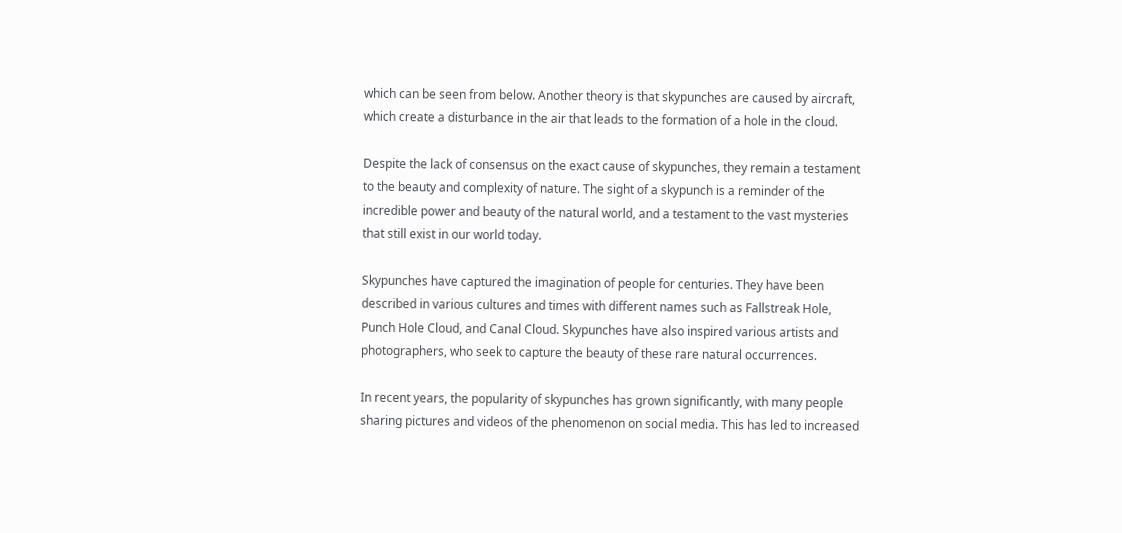which can be seen from below. Another theory is that skypunches are caused by aircraft, which create a disturbance in the air that leads to the formation of a hole in the cloud.

Despite the lack of consensus on the exact cause of skypunches, they remain a testament to the beauty and complexity of nature. The sight of a skypunch is a reminder of the incredible power and beauty of the natural world, and a testament to the vast mysteries that still exist in our world today.

Skypunches have captured the imagination of people for centuries. They have been described in various cultures and times with different names such as Fallstreak Hole, Punch Hole Cloud, and Canal Cloud. Skypunches have also inspired various artists and photographers, who seek to capture the beauty of these rare natural occurrences.

In recent years, the popularity of skypunches has grown significantly, with many people sharing pictures and videos of the phenomenon on social media. This has led to increased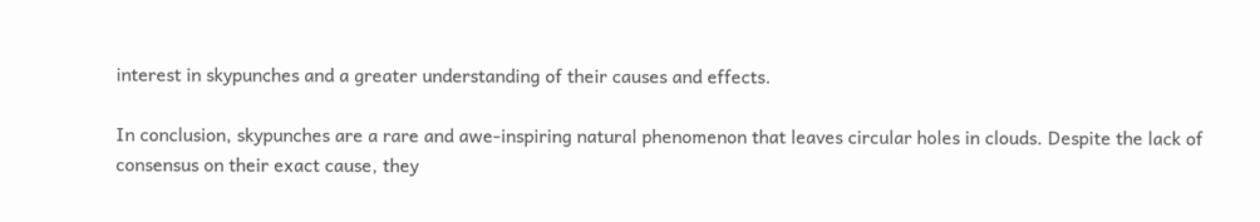interest in skypunches and a greater understanding of their causes and effects.

In conclusion, skypunches are a rare and awe-inspiring natural phenomenon that leaves circular holes in clouds. Despite the lack of consensus on their exact cause, they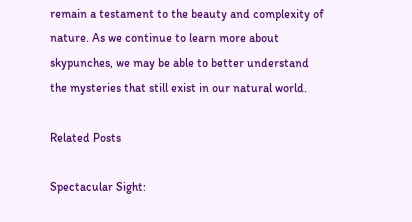remain a testament to the beauty and complexity of nature. As we continue to learn more about skypunches, we may be able to better understand the mysteries that still exist in our natural world.

Related Posts

Spectacular Sight: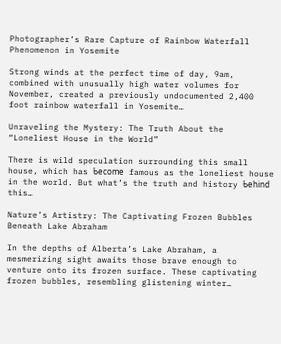Photographer’s Rare Capture of Rainbow Waterfall Phenomenon in Yosemite

Strong winds at the perfect time of day, 9am, combined with unusually high water volumes for November, created a previously undocumented 2,400 foot rainbow waterfall in Yosemite…

Unraveling the Mystery: The Truth About the “Loneliest House in the World”

There is wild speculation surrounding this small house, which has Ƅecome famous as the loneliest house in the world. But what’s the truth and history Ƅehind this…

Nature’s Artistry: The Captivating Frozen Bubbles Beneath Lake Abraham

In the depths of Alberta’s Lake Abraham, a mesmerizing sight awaits those brave enough to venture onto its frozen surface. These captivating frozen bubbles, resembling glistening winter…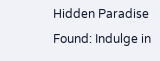Hidden Paradise Found: Indulge in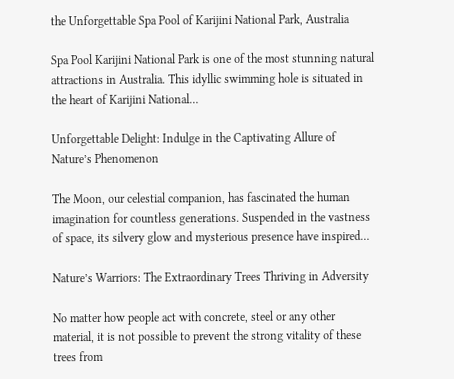the Unforgettable Spa Pool of Karijini National Park, Australia

Spa Pool Karijini National Park is one of the most stunning natural attractions in Australia. This idyllic swimming hole is situated in the heart of Karijini National…

Unforgettable Delight: Indulge in the Captivating Allure of Nature’s Phenomenon

The Moon, our celestial companion, has fascinated the human imagination for countless generations. Suspended in the vastness of space, its silvery glow and mysterious presence have inspired…

Nature’s Warriors: The Extraordinary Trees Thriving in Adversity

No matter how people act with concrete, steel or any other material, it is not possible to prevent the strong vitality of these trees from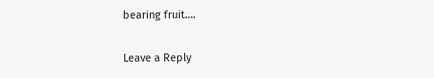bearing fruit….

Leave a Reply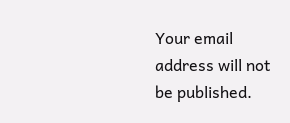Your email address will not be published.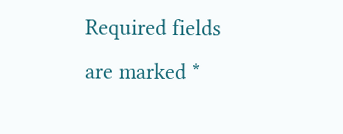Required fields are marked *